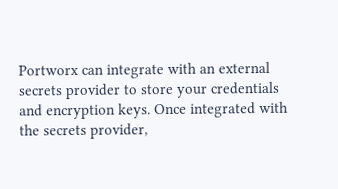Portworx can integrate with an external secrets provider to store your credentials and encryption keys. Once integrated with the secrets provider,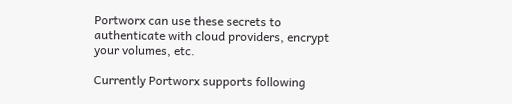Portworx can use these secrets to authenticate with cloud providers, encrypt your volumes, etc.

Currently Portworx supports following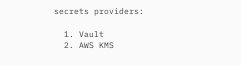secrets providers:

  1. Vault
  2. AWS KMS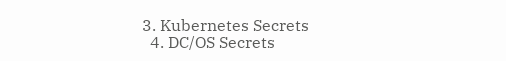3. Kubernetes Secrets
  4. DC/OS Secrets